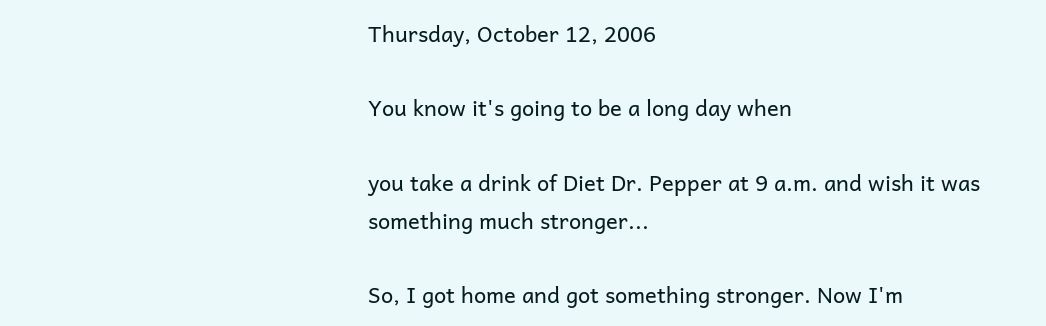Thursday, October 12, 2006

You know it's going to be a long day when

you take a drink of Diet Dr. Pepper at 9 a.m. and wish it was something much stronger...

So, I got home and got something stronger. Now I'm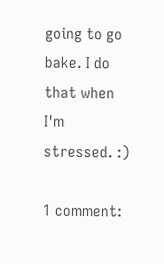going to go bake. I do that when I'm stressed. :)

1 comment: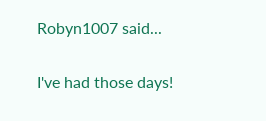Robyn1007 said...

I've had those days!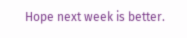Hope next week is better.